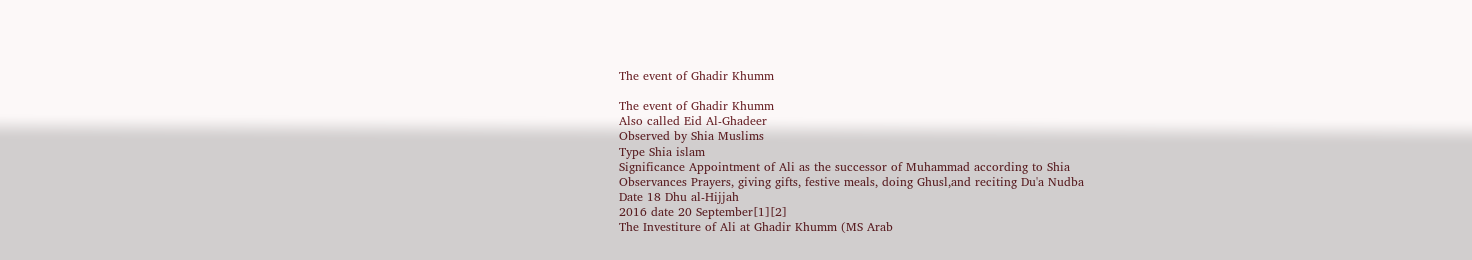The event of Ghadir Khumm

The event of Ghadir Khumm
Also called Eid Al-Ghadeer
Observed by Shia Muslims
Type Shia islam
Significance Appointment of Ali as the successor of Muhammad according to Shia
Observances Prayers, giving gifts, festive meals, doing Ghusl,and reciting Du'a Nudba
Date 18 Dhu al-Hijjah
2016 date 20 September[1][2]
The Investiture of Ali at Ghadir Khumm (MS Arab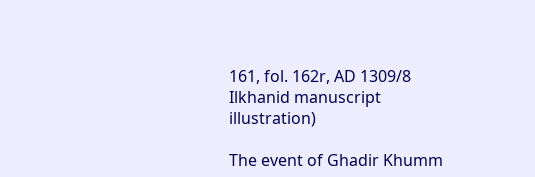161, fol. 162r, AD 1309/8 Ilkhanid manuscript illustration)

The event of Ghadir Khumm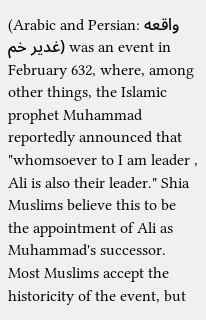(Arabic and Persian: واقعه غدیر خم) was an event in February 632, where, among other things, the Islamic prophet Muhammad reportedly announced that "whomsoever to I am leader , Ali is also their leader." Shia Muslims believe this to be the appointment of Ali as Muhammad's successor. Most Muslims accept the historicity of the event, but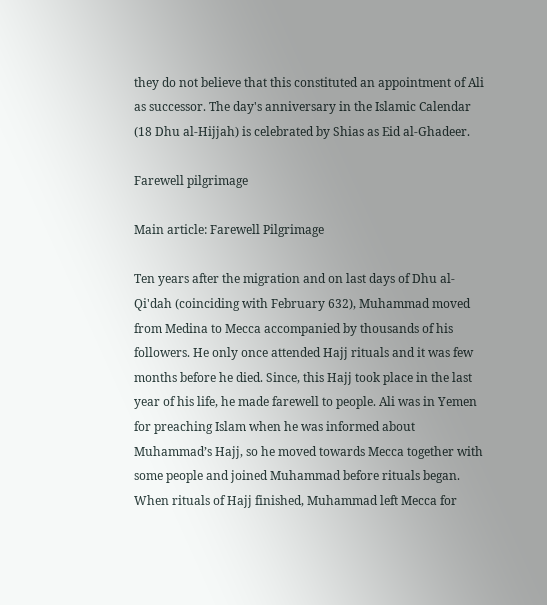they do not believe that this constituted an appointment of Ali as successor. The day's anniversary in the Islamic Calendar (18 Dhu al-Hijjah) is celebrated by Shias as Eid al-Ghadeer.

Farewell pilgrimage

Main article: Farewell Pilgrimage

Ten years after the migration and on last days of Dhu al-Qi'dah (coinciding with February 632), Muhammad moved from Medina to Mecca accompanied by thousands of his followers. He only once attended Hajj rituals and it was few months before he died. Since, this Hajj took place in the last year of his life, he made farewell to people. Ali was in Yemen for preaching Islam when he was informed about Muhammad’s Hajj, so he moved towards Mecca together with some people and joined Muhammad before rituals began. When rituals of Hajj finished, Muhammad left Mecca for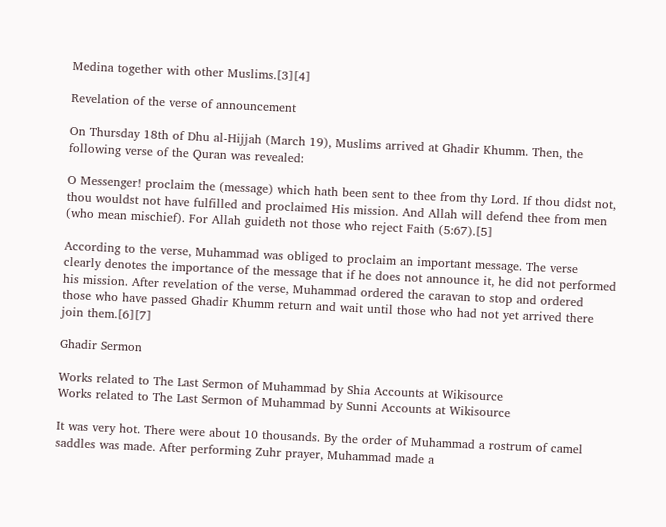Medina together with other Muslims.[3][4]

Revelation of the verse of announcement

On Thursday 18th of Dhu al-Hijjah (March 19), Muslims arrived at Ghadir Khumm. Then, the following verse of the Quran was revealed:

O Messenger! proclaim the (message) which hath been sent to thee from thy Lord. If thou didst not, thou wouldst not have fulfilled and proclaimed His mission. And Allah will defend thee from men (who mean mischief). For Allah guideth not those who reject Faith (5:67).[5]

According to the verse, Muhammad was obliged to proclaim an important message. The verse clearly denotes the importance of the message that if he does not announce it, he did not performed his mission. After revelation of the verse, Muhammad ordered the caravan to stop and ordered those who have passed Ghadir Khumm return and wait until those who had not yet arrived there join them.[6][7]

Ghadir Sermon

Works related to The Last Sermon of Muhammad by Shia Accounts at Wikisource
Works related to The Last Sermon of Muhammad by Sunni Accounts at Wikisource

It was very hot. There were about 10 thousands. By the order of Muhammad a rostrum of camel saddles was made. After performing Zuhr prayer, Muhammad made a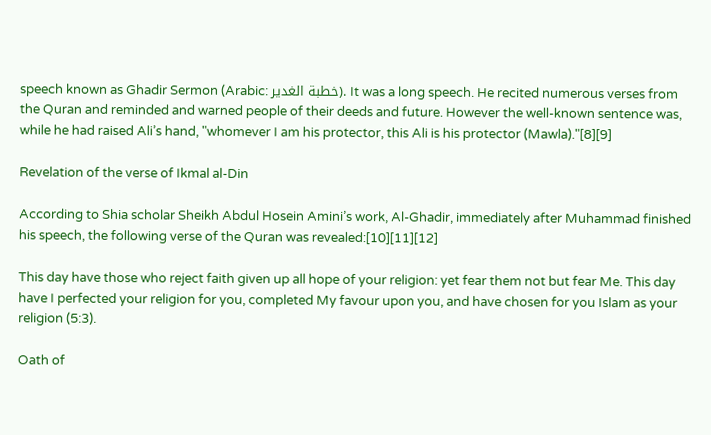speech known as Ghadir Sermon (Arabic: خطبة الغدير). It was a long speech. He recited numerous verses from the Quran and reminded and warned people of their deeds and future. However the well-known sentence was, while he had raised Ali’s hand, "whomever I am his protector, this Ali is his protector (Mawla)."[8][9]

Revelation of the verse of Ikmal al-Din

According to Shia scholar Sheikh Abdul Hosein Amini’s work, Al-Ghadir, immediately after Muhammad finished his speech, the following verse of the Quran was revealed:[10][11][12]

This day have those who reject faith given up all hope of your religion: yet fear them not but fear Me. This day have I perfected your religion for you, completed My favour upon you, and have chosen for you Islam as your religion (5:3).

Oath of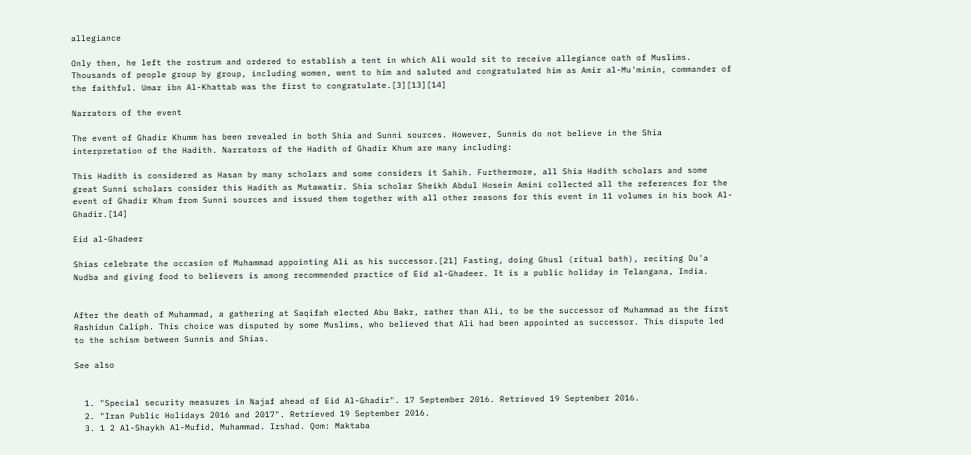allegiance

Only then, he left the rostrum and ordered to establish a tent in which Ali would sit to receive allegiance oath of Muslims. Thousands of people group by group, including women, went to him and saluted and congratulated him as Amir al-Mu'minin, commander of the faithful. Umar ibn Al-Khattab was the first to congratulate.[3][13][14]

Narrators of the event

The event of Ghadir Khumm has been revealed in both Shia and Sunni sources. However, Sunnis do not believe in the Shia interpretation of the Hadith. Narrators of the Hadith of Ghadir Khum are many including:

This Hadith is considered as Hasan by many scholars and some considers it Sahih. Furthermore, all Shia Hadith scholars and some great Sunni scholars consider this Hadith as Mutawatir. Shia scholar Sheikh Abdul Hosein Amini collected all the references for the event of Ghadir Khum from Sunni sources and issued them together with all other reasons for this event in 11 volumes in his book Al-Ghadir.[14]

Eid al-Ghadeer

Shias celebrate the occasion of Muhammad appointing Ali as his successor.[21] Fasting, doing Ghusl (ritual bath), reciting Du'a Nudba and giving food to believers is among recommended practice of Eid al-Ghadeer. It is a public holiday in Telangana, India.


After the death of Muhammad, a gathering at Saqifah elected Abu Bakr, rather than Ali, to be the successor of Muhammad as the first Rashidun Caliph. This choice was disputed by some Muslims, who believed that Ali had been appointed as successor. This dispute led to the schism between Sunnis and Shias.

See also


  1. "Special security measures in Najaf ahead of Eid Al-Ghadir". 17 September 2016. Retrieved 19 September 2016.
  2. "Iran Public Holidays 2016 and 2017". Retrieved 19 September 2016.
  3. 1 2 Al-Shaykh Al-Mufid, Muhammad. Irshad. Qom: Maktaba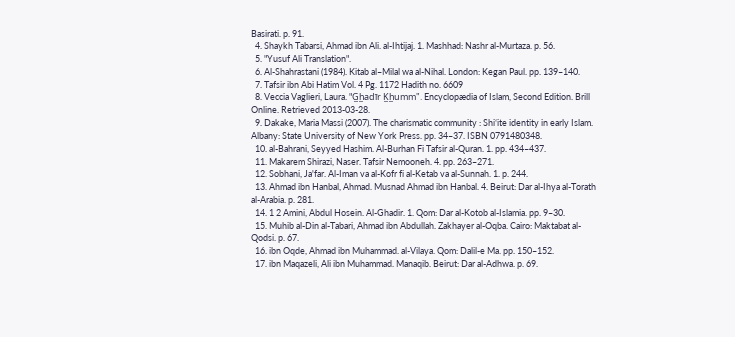Basirati. p. 91.
  4. Shaykh Tabarsi, Ahmad ibn Ali. al-Ihtijaj. 1. Mashhad: Nashr al-Murtaza. p. 56.
  5. "Yusuf Ali Translation".
  6. Al-Shahrastani (1984). Kitab al–Milal wa al-Nihal. London: Kegan Paul. pp. 139–140.
  7. Tafsir ibn Abi Hatim Vol. 4 Pg. 1172 Hadith no. 6609
  8. Veccia Vaglieri, Laura. "G̲h̲adīr K̲h̲umm". Encyclopædia of Islam, Second Edition. Brill Online. Retrieved 2013-03-28.
  9. Dakake, Maria Massi (2007). The charismatic community : Shiʻite identity in early Islam. Albany: State University of New York Press. pp. 34–37. ISBN 0791480348.
  10. al-Bahrani, Seyyed Hashim. Al-Burhan Fi Tafsir al-Quran. 1. pp. 434–437.
  11. Makarem Shirazi, Naser. Tafsir Nemooneh. 4. pp. 263–271.
  12. Sobhani, Ja'far. Al-Iman va al-Kofr fi al-Ketab va al-Sunnah. 1. p. 244.
  13. Ahmad ibn Hanbal, Ahmad. Musnad Ahmad ibn Hanbal. 4. Beirut: Dar al-Ihya al-Torath al-Arabia. p. 281.
  14. 1 2 Amini, Abdul Hosein. Al-Ghadir. 1. Qom: Dar al-Kotob al-Islamia. pp. 9–30.
  15. Muhib al-Din al-Tabari, Ahmad ibn Abdullah. Zakhayer al-Oqba. Cairo: Maktabat al-Qodsi. p. 67.
  16. ibn Oqde, Ahmad ibn Muhammad. al-Vilaya. Qom: Dalil-e Ma. pp. 150–152.
  17. ibn Maqazeli, Ali ibn Muhammad. Manaqib. Beirut: Dar al-Adhwa. p. 69.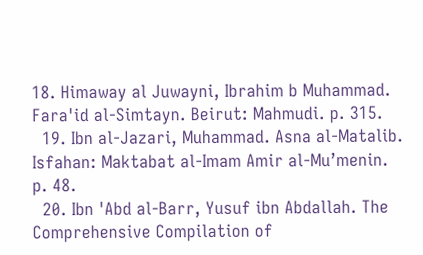18. Himaway al Juwayni, Ibrahim b Muhammad. Fara'id al-Simtayn. Beirut: Mahmudi. p. 315.
  19. Ibn al-Jazari, Muhammad. Asna al-Matalib. Isfahan: Maktabat al-Imam Amir al-Mu’menin. p. 48.
  20. Ibn 'Abd al-Barr, Yusuf ibn Abdallah. The Comprehensive Compilation of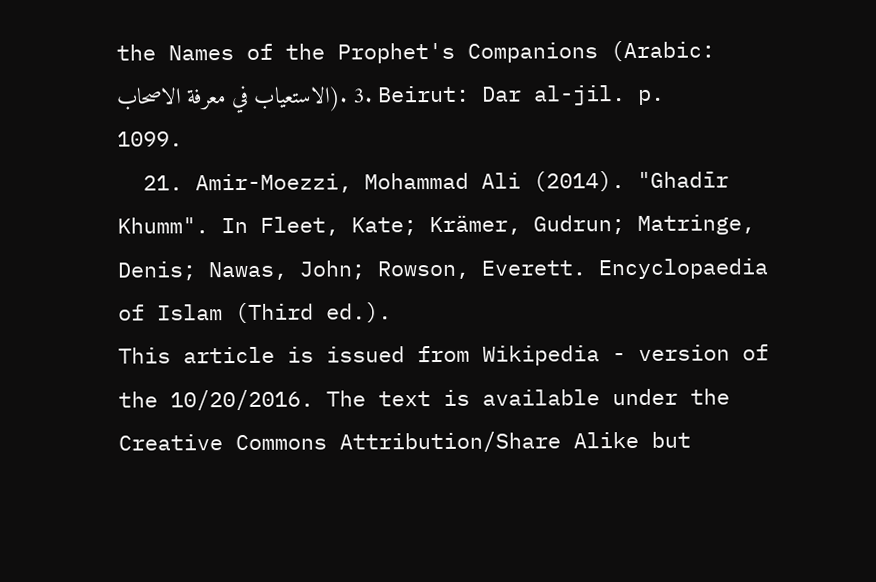the Names of the Prophet's Companions (Arabic: الاستعياب في معرفة الاصحاب). 3. Beirut: Dar al-jil. p. 1099.
  21. Amir-Moezzi, Mohammad Ali (2014). "Ghadīr Khumm". In Fleet, Kate; Krämer, Gudrun; Matringe, Denis; Nawas, John; Rowson, Everett. Encyclopaedia of Islam (Third ed.).
This article is issued from Wikipedia - version of the 10/20/2016. The text is available under the Creative Commons Attribution/Share Alike but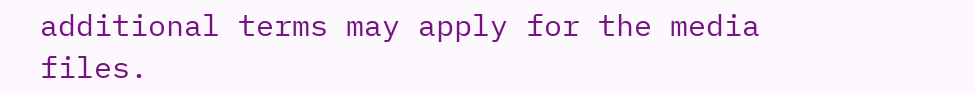additional terms may apply for the media files.